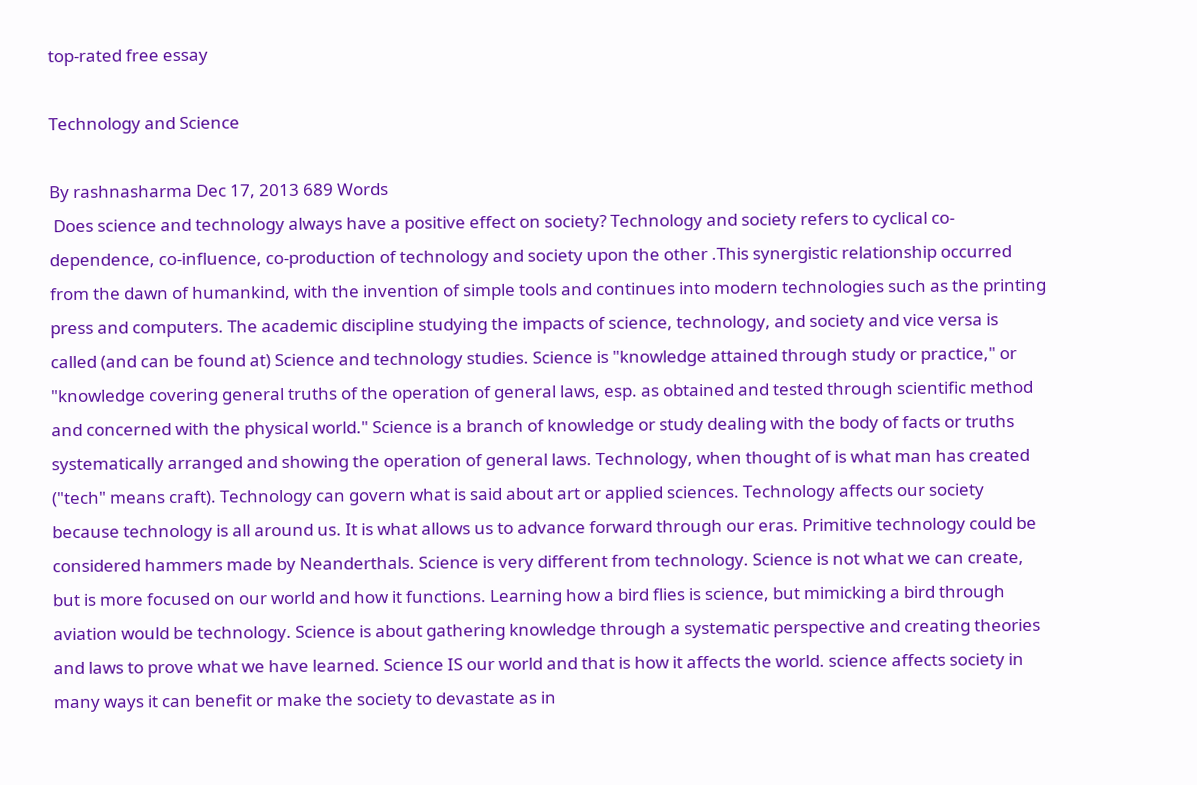top-rated free essay

Technology and Science

By rashnasharma Dec 17, 2013 689 Words
 Does science and technology always have a positive effect on society? Technology and society refers to cyclical co-dependence, co-influence, co-production of technology and society upon the other .This synergistic relationship occurred from the dawn of humankind, with the invention of simple tools and continues into modern technologies such as the printing press and computers. The academic discipline studying the impacts of science, technology, and society and vice versa is called (and can be found at) Science and technology studies. Science is "knowledge attained through study or practice," or "knowledge covering general truths of the operation of general laws, esp. as obtained and tested through scientific method and concerned with the physical world." Science is a branch of knowledge or study dealing with the body of facts or truths systematically arranged and showing the operation of general laws. Technology, when thought of is what man has created ("tech" means craft). Technology can govern what is said about art or applied sciences. Technology affects our society because technology is all around us. It is what allows us to advance forward through our eras. Primitive technology could be considered hammers made by Neanderthals. Science is very different from technology. Science is not what we can create, but is more focused on our world and how it functions. Learning how a bird flies is science, but mimicking a bird through aviation would be technology. Science is about gathering knowledge through a systematic perspective and creating theories and laws to prove what we have learned. Science IS our world and that is how it affects the world. science affects society in many ways it can benefit or make the society to devastate as in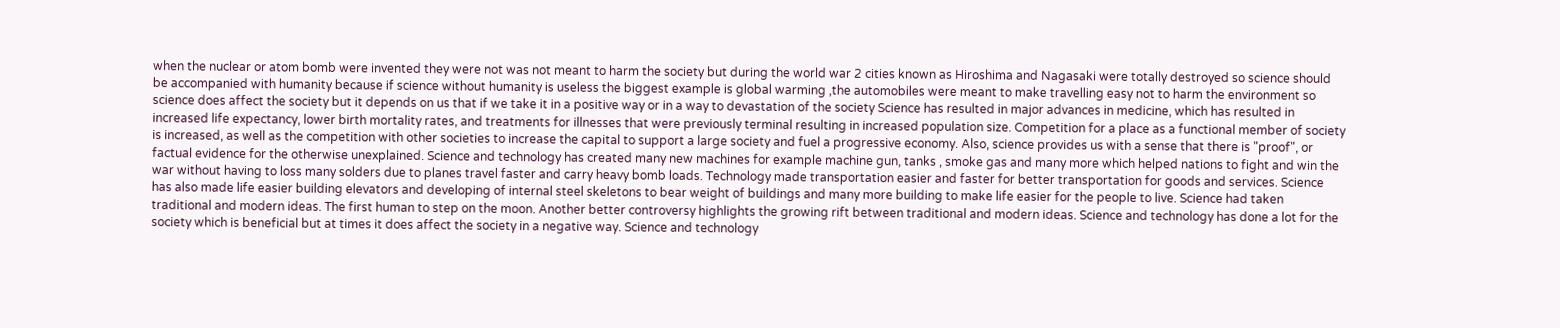when the nuclear or atom bomb were invented they were not was not meant to harm the society but during the world war 2 cities known as Hiroshima and Nagasaki were totally destroyed so science should be accompanied with humanity because if science without humanity is useless the biggest example is global warming ,the automobiles were meant to make travelling easy not to harm the environment so science does affect the society but it depends on us that if we take it in a positive way or in a way to devastation of the society Science has resulted in major advances in medicine, which has resulted in increased life expectancy, lower birth mortality rates, and treatments for illnesses that were previously terminal resulting in increased population size. Competition for a place as a functional member of society is increased, as well as the competition with other societies to increase the capital to support a large society and fuel a progressive economy. Also, science provides us with a sense that there is "proof", or factual evidence for the otherwise unexplained. Science and technology has created many new machines for example machine gun, tanks , smoke gas and many more which helped nations to fight and win the war without having to loss many solders due to planes travel faster and carry heavy bomb loads. Technology made transportation easier and faster for better transportation for goods and services. Science has also made life easier building elevators and developing of internal steel skeletons to bear weight of buildings and many more building to make life easier for the people to live. Science had taken traditional and modern ideas. The first human to step on the moon. Another better controversy highlights the growing rift between traditional and modern ideas. Science and technology has done a lot for the society which is beneficial but at times it does affect the society in a negative way. Science and technology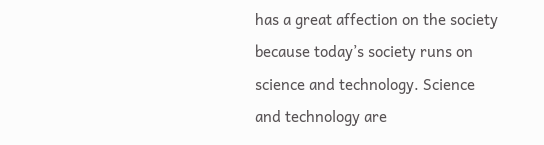has a great affection on the society because today’s society runs on science and technology. Science and technology are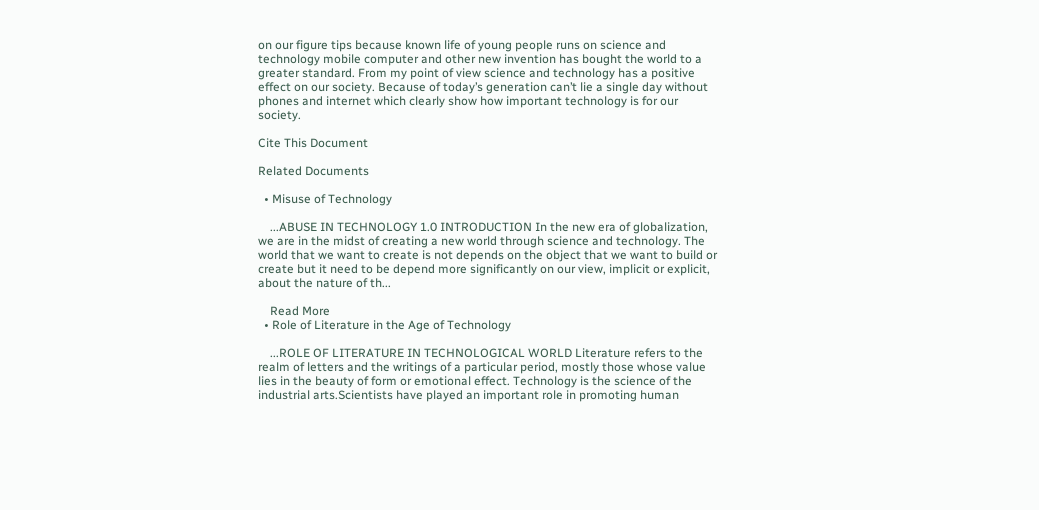on our figure tips because known life of young people runs on science and technology mobile computer and other new invention has bought the world to a greater standard. From my point of view science and technology has a positive effect on our society. Because of today’s generation can’t lie a single day without phones and internet which clearly show how important technology is for our society.

Cite This Document

Related Documents

  • Misuse of Technology

    ...ABUSE IN TECHNOLOGY 1.0 INTRODUCTION In the new era of globalization, we are in the midst of creating a new world through science and technology. The world that we want to create is not depends on the object that we want to build or create but it need to be depend more significantly on our view, implicit or explicit, about the nature of th...

    Read More
  • Role of Literature in the Age of Technology

    ...ROLE OF LITERATURE IN TECHNOLOGICAL WORLD Literature refers to the realm of letters and the writings of a particular period, mostly those whose value lies in the beauty of form or emotional effect. Technology is the science of the industrial arts.Scientists have played an important role in promoting human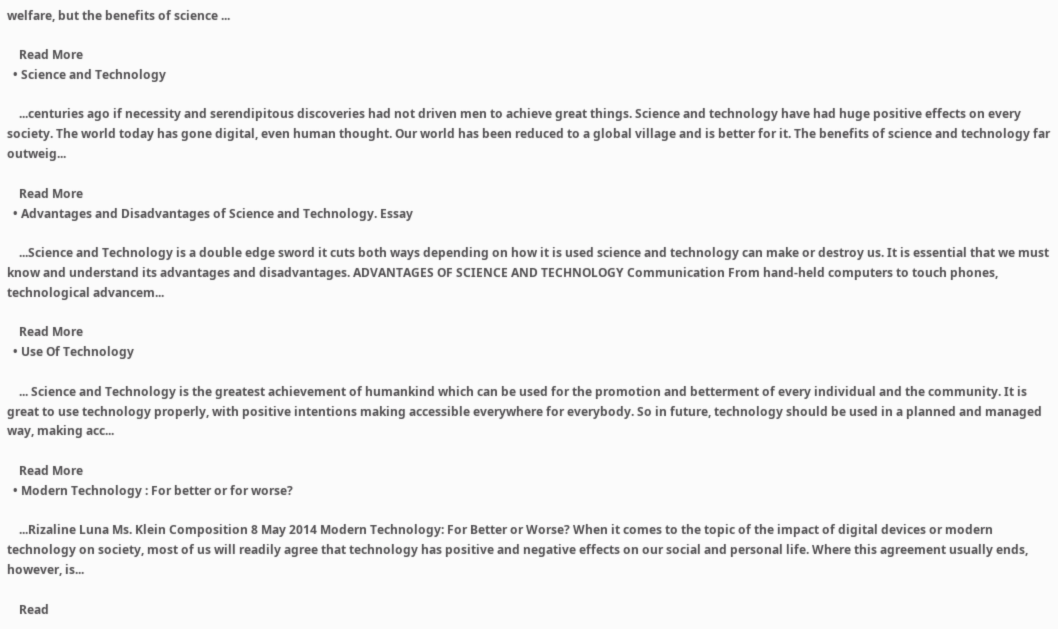welfare, but the benefits of science ...

    Read More
  • Science and Technology

    ...centuries ago if necessity and serendipitous discoveries had not driven men to achieve great things. Science and technology have had huge positive effects on every society. The world today has gone digital, even human thought. Our world has been reduced to a global village and is better for it. The benefits of science and technology far outweig...

    Read More
  • Advantages and Disadvantages of Science and Technology. Essay

    ...Science and Technology is a double edge sword it cuts both ways depending on how it is used science and technology can make or destroy us. It is essential that we must know and understand its advantages and disadvantages. ADVANTAGES OF SCIENCE AND TECHNOLOGY Communication From hand-held computers to touch phones, technological advancem...

    Read More
  • Use Of Technology

    ... Science and Technology is the greatest achievement of humankind which can be used for the promotion and betterment of every individual and the community. It is great to use technology properly, with positive intentions making accessible everywhere for everybody. So in future, technology should be used in a planned and managed way, making acc...

    Read More
  • Modern Technology : For better or for worse?

    ...Rizaline Luna Ms. Klein Composition 8 May 2014 Modern Technology: For Better or Worse? When it comes to the topic of the impact of digital devices or modern technology on society, most of us will readily agree that technology has positive and negative effects on our social and personal life. Where this agreement usually ends, however, is...

    Read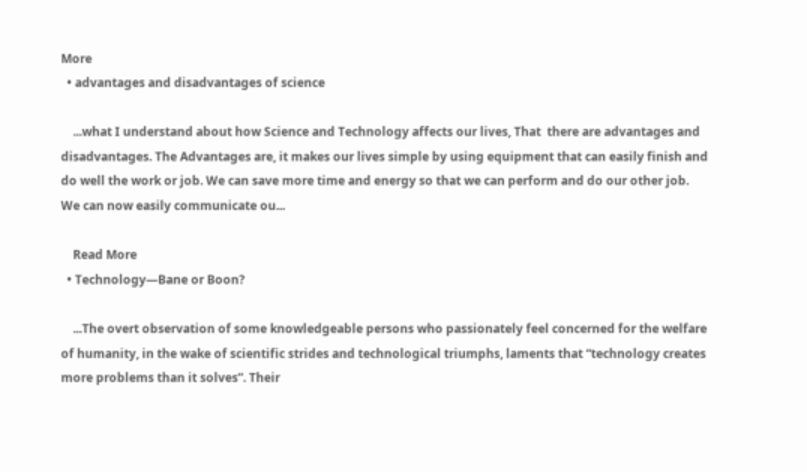More
  • advantages and disadvantages of science

    ...what I understand about how Science and Technology affects our lives, That  there are advantages and disadvantages. The Advantages are, it makes our lives simple by using equipment that can easily finish and do well the work or job. We can save more time and energy so that we can perform and do our other job. We can now easily communicate ou...

    Read More
  • Technology—Bane or Boon?

    ...The overt observation of some knowledgeable persons who passionately feel concerned for the welfare of humanity, in the wake of scientific strides and technological triumphs, laments that “technology creates more problems than it solves”. Their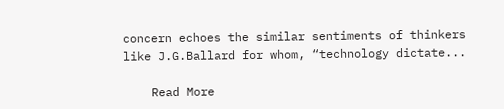concern echoes the similar sentiments of thinkers like J.G.Ballard for whom, “technology dictate...

    Read More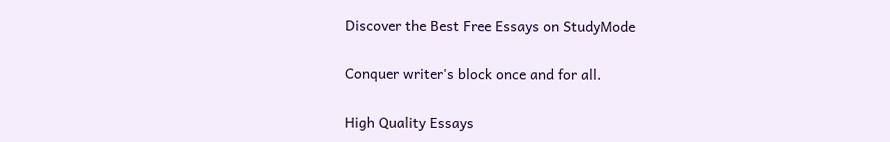Discover the Best Free Essays on StudyMode

Conquer writer's block once and for all.

High Quality Essays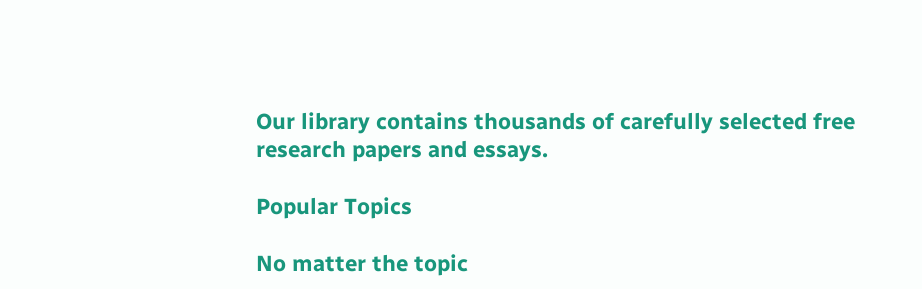Our library contains thousands of carefully selected free research papers and essays.

Popular Topics

No matter the topic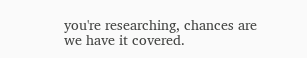you're researching, chances are we have it covered.